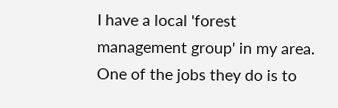I have a local 'forest management group' in my area. One of the jobs they do is to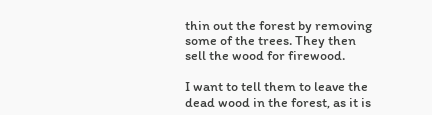thin out the forest by removing some of the trees. They then sell the wood for firewood.

I want to tell them to leave the dead wood in the forest, as it is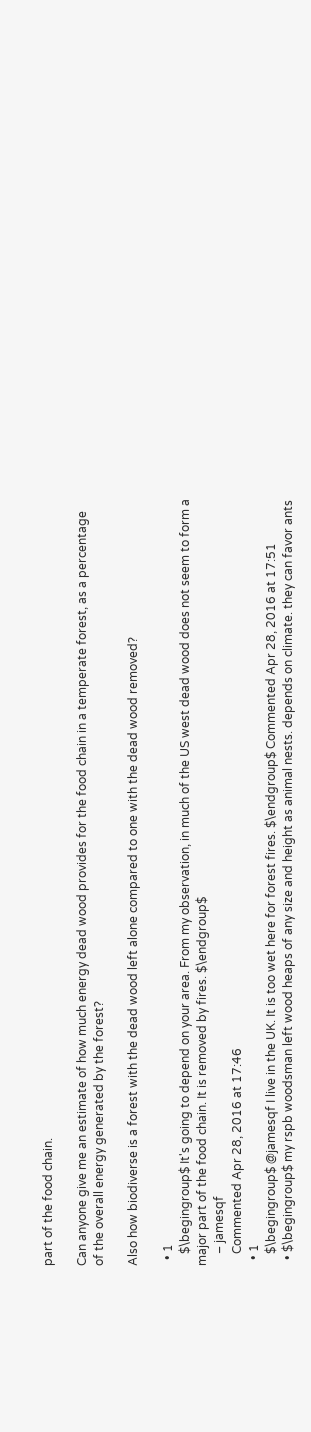part of the food chain.

Can anyone give me an estimate of how much energy dead wood provides for the food chain in a temperate forest, as a percentage of the overall energy generated by the forest?

Also how biodiverse is a forest with the dead wood left alone compared to one with the dead wood removed?

  • 1
    $\begingroup$ It's going to depend on your area. From my observation, in much of the US west dead wood does not seem to form a major part of the food chain. It is removed by fires. $\endgroup$
    – jamesqf
    Commented Apr 28, 2016 at 17:46
  • 1
    $\begingroup$ @jamesqf I live in the UK. It is too wet here for forest fires. $\endgroup$ Commented Apr 28, 2016 at 17:51
  • $\begingroup$ my rspb woodsman left wood heaps of any size and height as animal nests. depends on climate. they can favor ants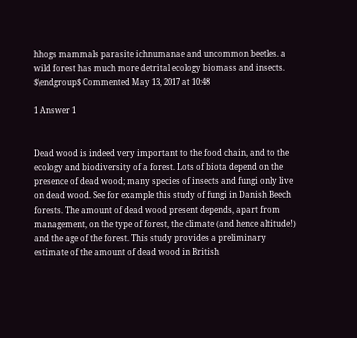hhogs mammals parasite ichnumanae and uncommon beetles. a wild forest has much more detrital ecology biomass and insects. $\endgroup$ Commented May 13, 2017 at 10:48

1 Answer 1


Dead wood is indeed very important to the food chain, and to the ecology and biodiversity of a forest. Lots of biota depend on the presence of dead wood; many species of insects and fungi only live on dead wood. See for example this study of fungi in Danish Beech forests. The amount of dead wood present depends, apart from management, on the type of forest, the climate (and hence altitude!) and the age of the forest. This study provides a preliminary estimate of the amount of dead wood in British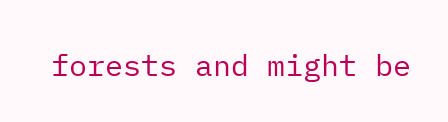forests and might be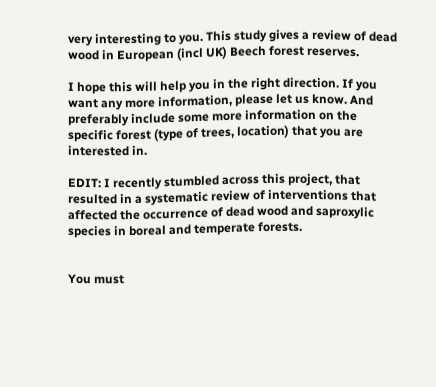very interesting to you. This study gives a review of dead wood in European (incl UK) Beech forest reserves.

I hope this will help you in the right direction. If you want any more information, please let us know. And preferably include some more information on the specific forest (type of trees, location) that you are interested in.

EDIT: I recently stumbled across this project, that resulted in a systematic review of interventions that affected the occurrence of dead wood and saproxylic species in boreal and temperate forests.


You must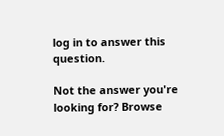log in to answer this question.

Not the answer you're looking for? Browse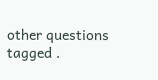other questions tagged .